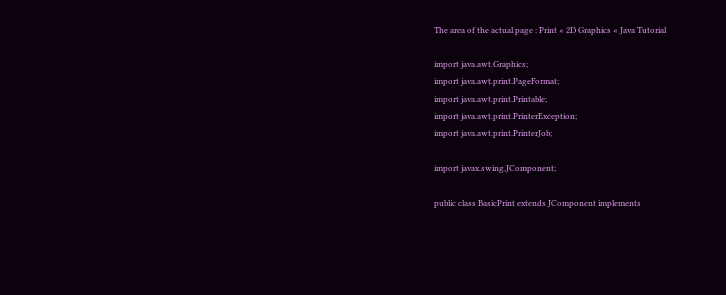The area of the actual page : Print « 2D Graphics « Java Tutorial

import java.awt.Graphics;
import java.awt.print.PageFormat;
import java.awt.print.Printable;
import java.awt.print.PrinterException;
import java.awt.print.PrinterJob;

import javax.swing.JComponent;

public class BasicPrint extends JComponent implements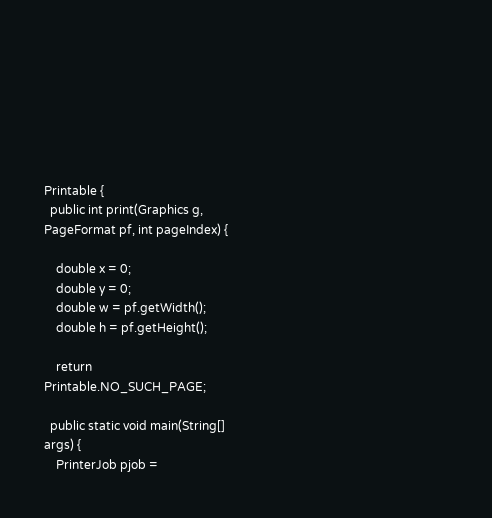Printable {
  public int print(Graphics g, PageFormat pf, int pageIndex) {

    double x = 0;
    double y = 0;
    double w = pf.getWidth();
    double h = pf.getHeight();

    return Printable.NO_SUCH_PAGE;

  public static void main(String[] args) {
    PrinterJob pjob =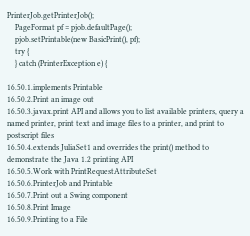PrinterJob.getPrinterJob();
    PageFormat pf = pjob.defaultPage();
    pjob.setPrintable(new BasicPrint(), pf);
    try {
    } catch (PrinterException e) {

16.50.1.implements Printable
16.50.2.Print an image out
16.50.3.javax.print API and allows you to list available printers, query a named printer, print text and image files to a printer, and print to postscript files
16.50.4.extends JuliaSet1 and overrides the print() method to demonstrate the Java 1.2 printing API
16.50.5.Work with PrintRequestAttributeSet
16.50.6.PrinterJob and Printable
16.50.7.Print out a Swing component
16.50.8.Print Image
16.50.9.Printing to a File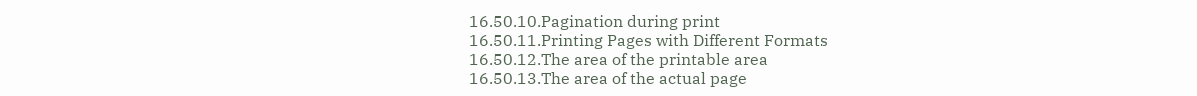16.50.10.Pagination during print
16.50.11.Printing Pages with Different Formats
16.50.12.The area of the printable area
16.50.13.The area of the actual page